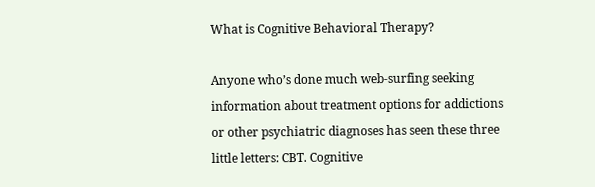What is Cognitive Behavioral Therapy?

Anyone who’s done much web-surfing seeking information about treatment options for addictions or other psychiatric diagnoses has seen these three little letters: CBT. Cognitive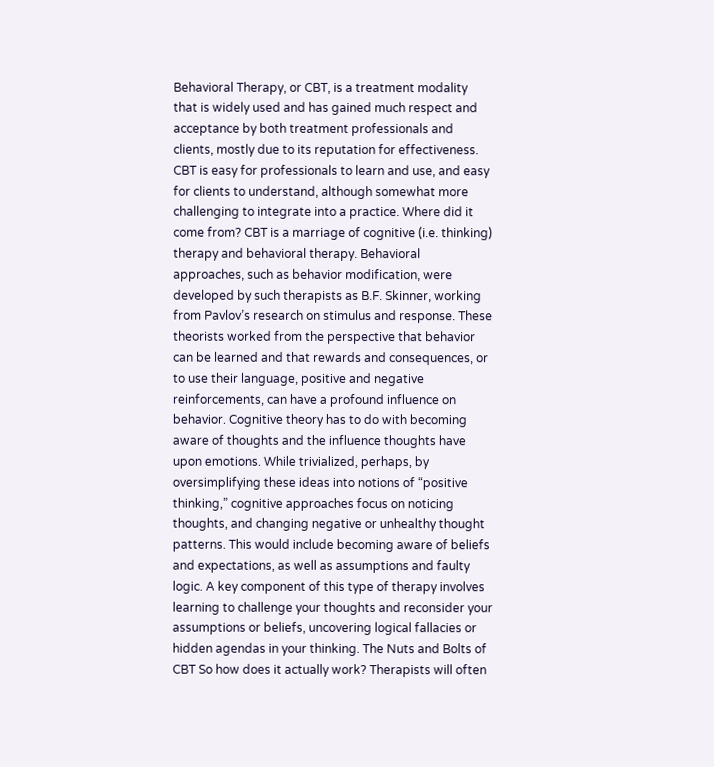Behavioral Therapy, or CBT, is a treatment modality that is widely used and has gained much respect and acceptance by both treatment professionals and clients, mostly due to its reputation for effectiveness. CBT is easy for professionals to learn and use, and easy for clients to understand, although somewhat more challenging to integrate into a practice. Where did it come from? CBT is a marriage of cognitive (i.e. thinking) therapy and behavioral therapy. Behavioral approaches, such as behavior modification, were developed by such therapists as B.F. Skinner, working from Pavlov’s research on stimulus and response. These theorists worked from the perspective that behavior can be learned and that rewards and consequences, or to use their language, positive and negative reinforcements, can have a profound influence on behavior. Cognitive theory has to do with becoming aware of thoughts and the influence thoughts have upon emotions. While trivialized, perhaps, by oversimplifying these ideas into notions of “positive thinking,” cognitive approaches focus on noticing thoughts, and changing negative or unhealthy thought patterns. This would include becoming aware of beliefs and expectations, as well as assumptions and faulty logic. A key component of this type of therapy involves learning to challenge your thoughts and reconsider your assumptions or beliefs, uncovering logical fallacies or hidden agendas in your thinking. The Nuts and Bolts of CBT So how does it actually work? Therapists will often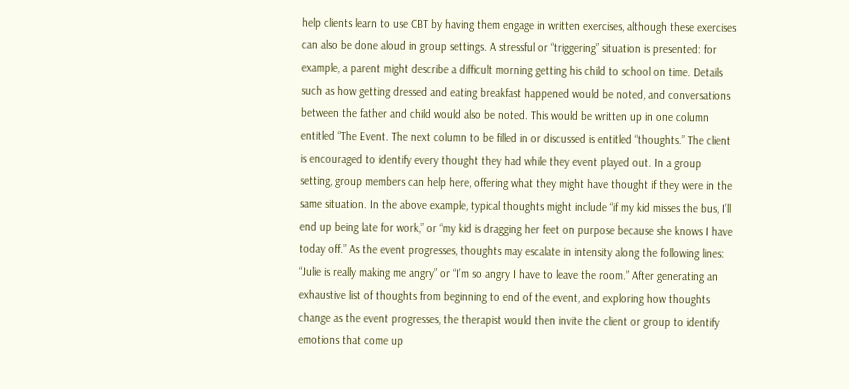help clients learn to use CBT by having them engage in written exercises, although these exercises can also be done aloud in group settings. A stressful or “triggering” situation is presented: for example, a parent might describe a difficult morning getting his child to school on time. Details such as how getting dressed and eating breakfast happened would be noted, and conversations between the father and child would also be noted. This would be written up in one column entitled “The Event. The next column to be filled in or discussed is entitled “thoughts.” The client is encouraged to identify every thought they had while they event played out. In a group setting, group members can help here, offering what they might have thought if they were in the same situation. In the above example, typical thoughts might include “if my kid misses the bus, I’ll end up being late for work,” or “my kid is dragging her feet on purpose because she knows I have today off.” As the event progresses, thoughts may escalate in intensity along the following lines: “Julie is really making me angry” or “I’m so angry I have to leave the room.” After generating an exhaustive list of thoughts from beginning to end of the event, and exploring how thoughts change as the event progresses, the therapist would then invite the client or group to identify emotions that come up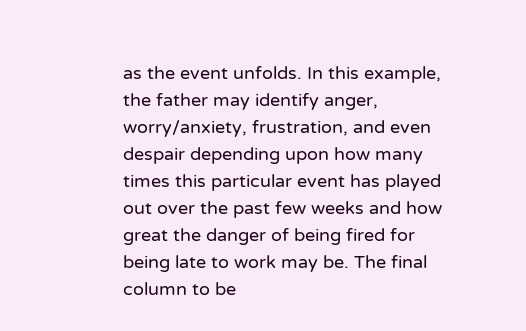as the event unfolds. In this example, the father may identify anger, worry/anxiety, frustration, and even despair depending upon how many times this particular event has played out over the past few weeks and how great the danger of being fired for being late to work may be. The final column to be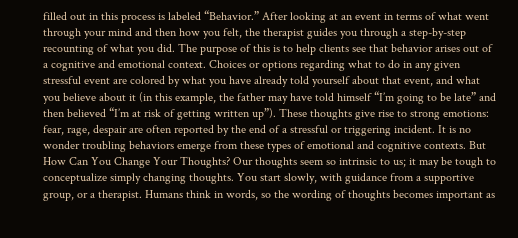filled out in this process is labeled “Behavior.” After looking at an event in terms of what went through your mind and then how you felt, the therapist guides you through a step-by-step recounting of what you did. The purpose of this is to help clients see that behavior arises out of a cognitive and emotional context. Choices or options regarding what to do in any given stressful event are colored by what you have already told yourself about that event, and what you believe about it (in this example, the father may have told himself “I’m going to be late” and then believed “I’m at risk of getting written up”). These thoughts give rise to strong emotions: fear, rage, despair are often reported by the end of a stressful or triggering incident. It is no wonder troubling behaviors emerge from these types of emotional and cognitive contexts. But How Can You Change Your Thoughts? Our thoughts seem so intrinsic to us; it may be tough to conceptualize simply changing thoughts. You start slowly, with guidance from a supportive group, or a therapist. Humans think in words, so the wording of thoughts becomes important as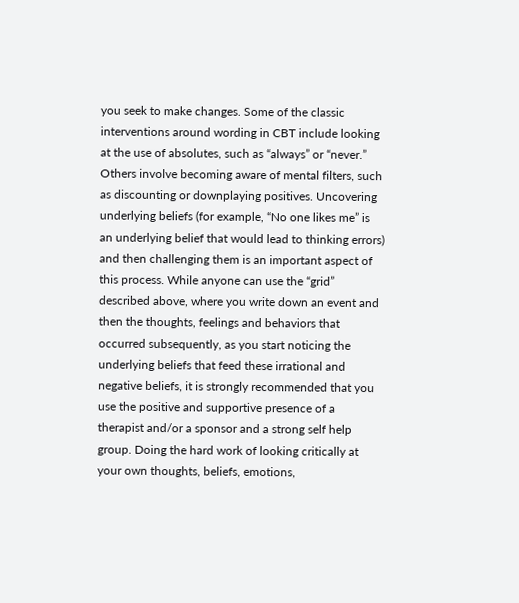you seek to make changes. Some of the classic interventions around wording in CBT include looking at the use of absolutes, such as “always” or “never.” Others involve becoming aware of mental filters, such as discounting or downplaying positives. Uncovering underlying beliefs (for example, “No one likes me” is an underlying belief that would lead to thinking errors) and then challenging them is an important aspect of this process. While anyone can use the “grid” described above, where you write down an event and then the thoughts, feelings and behaviors that occurred subsequently, as you start noticing the underlying beliefs that feed these irrational and negative beliefs, it is strongly recommended that you use the positive and supportive presence of a therapist and/or a sponsor and a strong self help group. Doing the hard work of looking critically at your own thoughts, beliefs, emotions,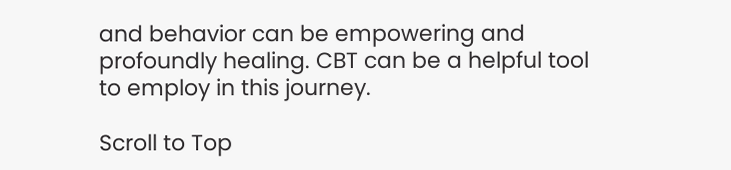and behavior can be empowering and profoundly healing. CBT can be a helpful tool to employ in this journey.

Scroll to Top